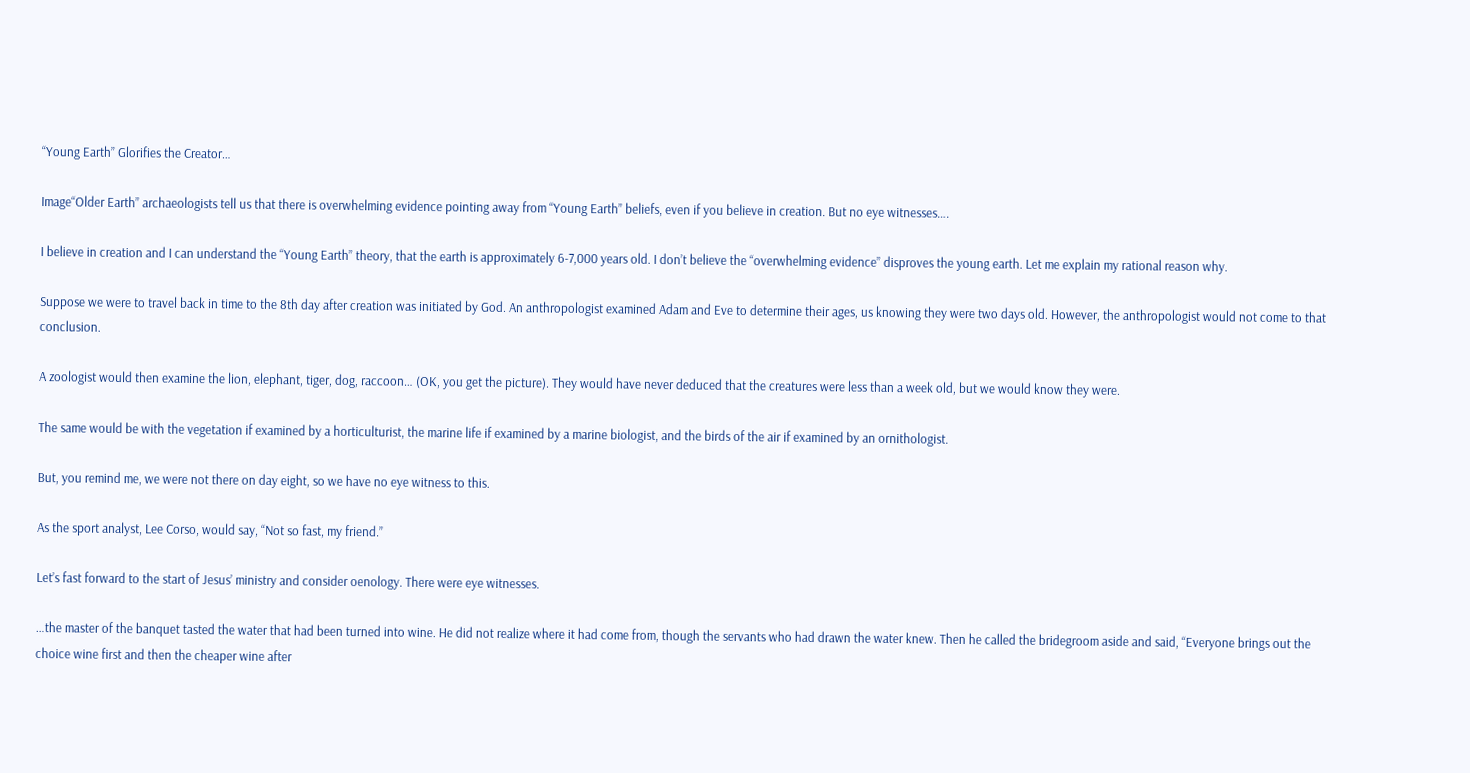“Young Earth” Glorifies the Creator…

Image“Older Earth” archaeologists tell us that there is overwhelming evidence pointing away from “Young Earth” beliefs, even if you believe in creation. But no eye witnesses….

I believe in creation and I can understand the “Young Earth” theory, that the earth is approximately 6-7,000 years old. I don’t believe the “overwhelming evidence” disproves the young earth. Let me explain my rational reason why.

Suppose we were to travel back in time to the 8th day after creation was initiated by God. An anthropologist examined Adam and Eve to determine their ages, us knowing they were two days old. However, the anthropologist would not come to that conclusion.

A zoologist would then examine the lion, elephant, tiger, dog, raccoon… (OK, you get the picture). They would have never deduced that the creatures were less than a week old, but we would know they were.

The same would be with the vegetation if examined by a horticulturist, the marine life if examined by a marine biologist, and the birds of the air if examined by an ornithologist.

But, you remind me, we were not there on day eight, so we have no eye witness to this.

As the sport analyst, Lee Corso, would say, “Not so fast, my friend.”

Let’s fast forward to the start of Jesus’ ministry and consider oenology. There were eye witnesses.

…the master of the banquet tasted the water that had been turned into wine. He did not realize where it had come from, though the servants who had drawn the water knew. Then he called the bridegroom aside and said, “Everyone brings out the choice wine first and then the cheaper wine after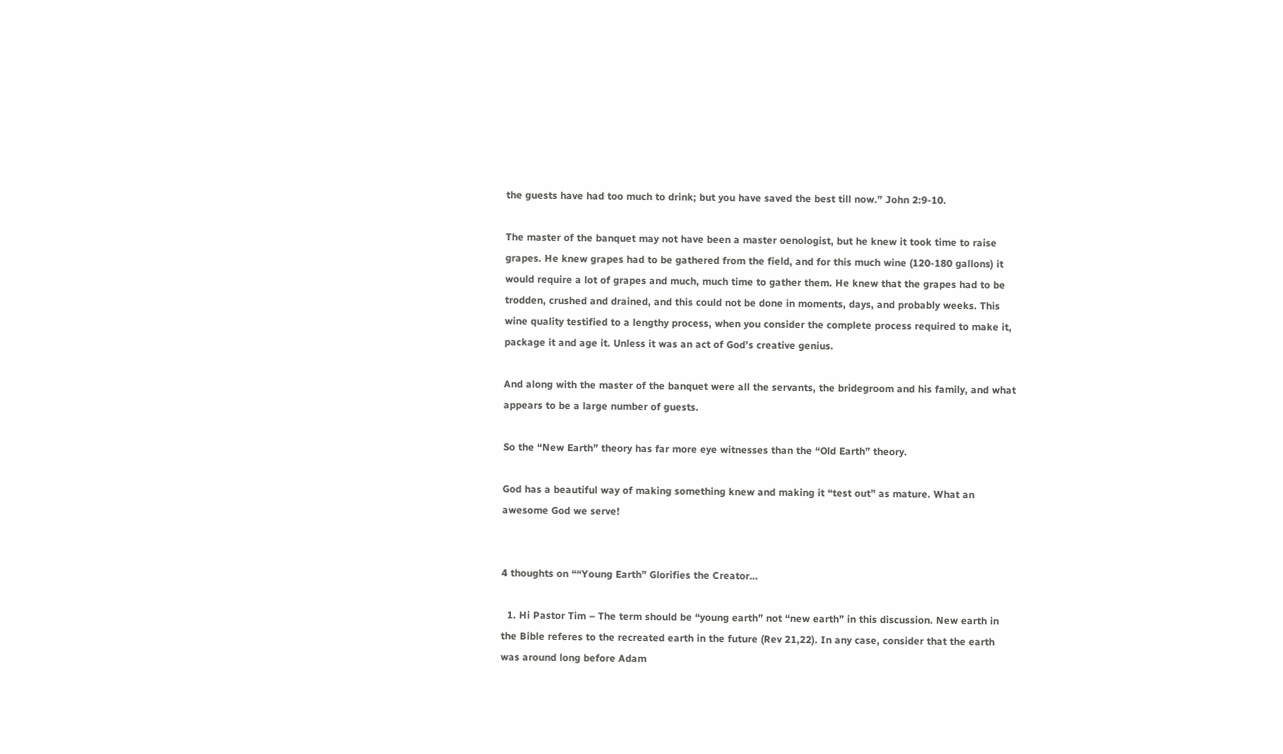the guests have had too much to drink; but you have saved the best till now.” John 2:9-10.

The master of the banquet may not have been a master oenologist, but he knew it took time to raise grapes. He knew grapes had to be gathered from the field, and for this much wine (120-180 gallons) it would require a lot of grapes and much, much time to gather them. He knew that the grapes had to be trodden, crushed and drained, and this could not be done in moments, days, and probably weeks. This wine quality testified to a lengthy process, when you consider the complete process required to make it, package it and age it. Unless it was an act of God’s creative genius.

And along with the master of the banquet were all the servants, the bridegroom and his family, and what appears to be a large number of guests.

So the “New Earth” theory has far more eye witnesses than the “Old Earth” theory.

God has a beautiful way of making something knew and making it “test out” as mature. What an awesome God we serve!


4 thoughts on ““Young Earth” Glorifies the Creator…

  1. Hi Pastor Tim – The term should be “young earth” not “new earth” in this discussion. New earth in the Bible referes to the recreated earth in the future (Rev 21,22). In any case, consider that the earth was around long before Adam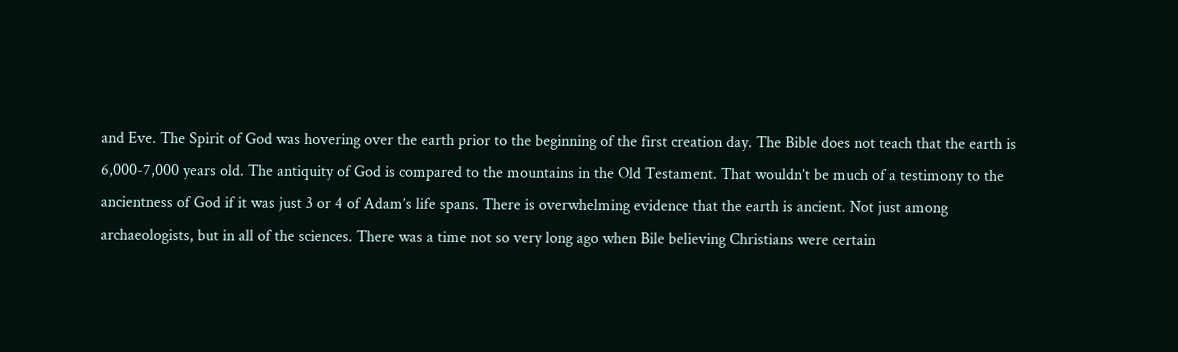and Eve. The Spirit of God was hovering over the earth prior to the beginning of the first creation day. The Bible does not teach that the earth is 6,000-7,000 years old. The antiquity of God is compared to the mountains in the Old Testament. That wouldn’t be much of a testimony to the ancientness of God if it was just 3 or 4 of Adam’s life spans. There is overwhelming evidence that the earth is ancient. Not just among archaeologists, but in all of the sciences. There was a time not so very long ago when Bile believing Christians were certain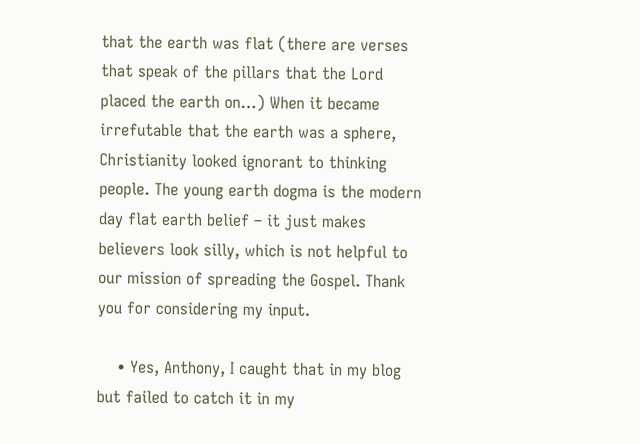that the earth was flat (there are verses that speak of the pillars that the Lord placed the earth on…) When it became irrefutable that the earth was a sphere, Christianity looked ignorant to thinking people. The young earth dogma is the modern day flat earth belief – it just makes believers look silly, which is not helpful to our mission of spreading the Gospel. Thank you for considering my input.

    • Yes, Anthony, I caught that in my blog but failed to catch it in my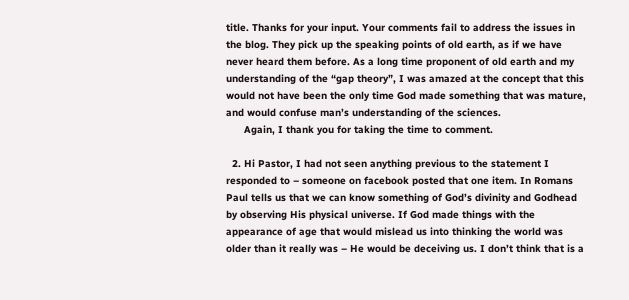title. Thanks for your input. Your comments fail to address the issues in the blog. They pick up the speaking points of old earth, as if we have never heard them before. As a long time proponent of old earth and my understanding of the “gap theory”, I was amazed at the concept that this would not have been the only time God made something that was mature, and would confuse man’s understanding of the sciences.
      Again, I thank you for taking the time to comment.

  2. Hi Pastor, I had not seen anything previous to the statement I responded to – someone on facebook posted that one item. In Romans Paul tells us that we can know something of God’s divinity and Godhead by observing His physical universe. If God made things with the appearance of age that would mislead us into thinking the world was older than it really was – He would be deceiving us. I don’t think that is a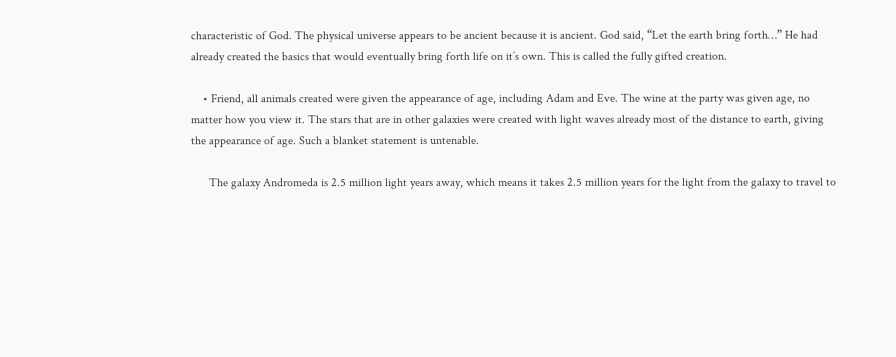characteristic of God. The physical universe appears to be ancient because it is ancient. God said, “Let the earth bring forth…” He had already created the basics that would eventually bring forth life on it’s own. This is called the fully gifted creation.

    • Friend, all animals created were given the appearance of age, including Adam and Eve. The wine at the party was given age, no matter how you view it. The stars that are in other galaxies were created with light waves already most of the distance to earth, giving the appearance of age. Such a blanket statement is untenable.

      The galaxy Andromeda is 2.5 million light years away, which means it takes 2.5 million years for the light from the galaxy to travel to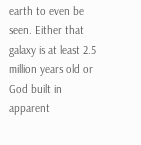earth to even be seen. Either that galaxy is at least 2.5 million years old or God built in apparent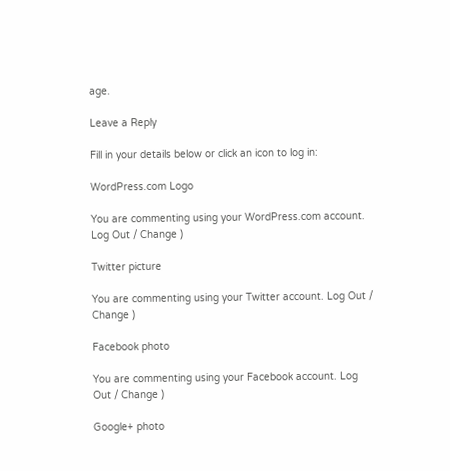age.

Leave a Reply

Fill in your details below or click an icon to log in:

WordPress.com Logo

You are commenting using your WordPress.com account. Log Out / Change )

Twitter picture

You are commenting using your Twitter account. Log Out / Change )

Facebook photo

You are commenting using your Facebook account. Log Out / Change )

Google+ photo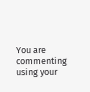You are commenting using your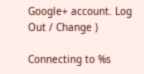Google+ account. Log Out / Change )

Connecting to %s